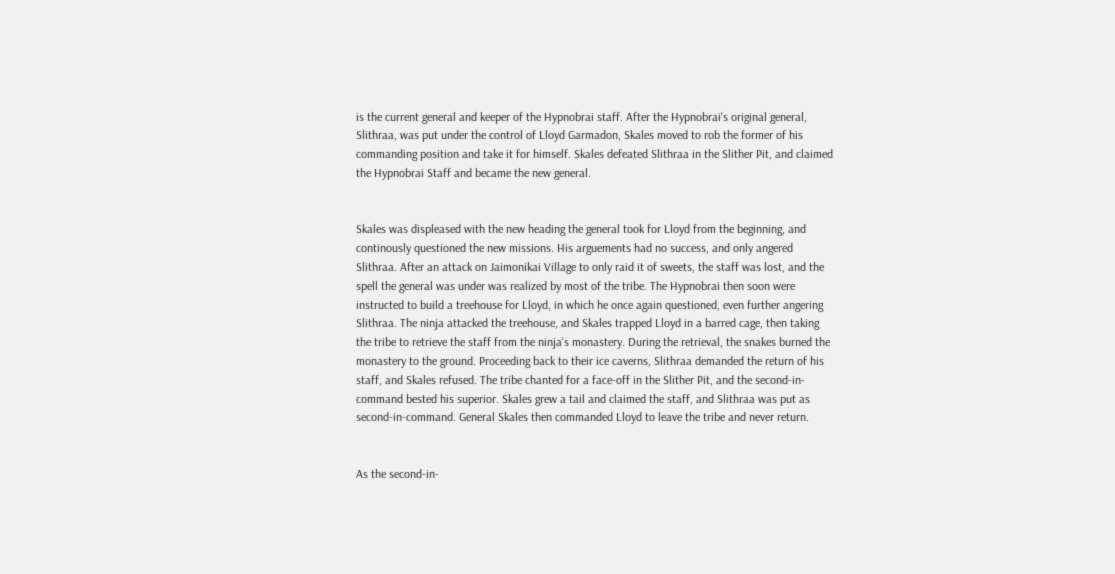is the current general and keeper of the Hypnobrai staff. After the Hypnobrai's original general, Slithraa, was put under the control of Lloyd Garmadon, Skales moved to rob the former of his commanding position and take it for himself. Skales defeated Slithraa in the Slither Pit, and claimed the Hypnobrai Staff and became the new general.


Skales was displeased with the new heading the general took for Lloyd from the beginning, and continously questioned the new missions. His arguements had no success, and only angered Slithraa. After an attack on Jaimonikai Village to only raid it of sweets, the staff was lost, and the spell the general was under was realized by most of the tribe. The Hypnobrai then soon were instructed to build a treehouse for Lloyd, in which he once again questioned, even further angering Slithraa. The ninja attacked the treehouse, and Skales trapped Lloyd in a barred cage, then taking the tribe to retrieve the staff from the ninja's monastery. During the retrieval, the snakes burned the monastery to the ground. Proceeding back to their ice caverns, Slithraa demanded the return of his staff, and Skales refused. The tribe chanted for a face-off in the Slither Pit, and the second-in-command bested his superior. Skales grew a tail and claimed the staff, and Slithraa was put as second-in-command. General Skales then commanded Lloyd to leave the tribe and never return.


As the second-in-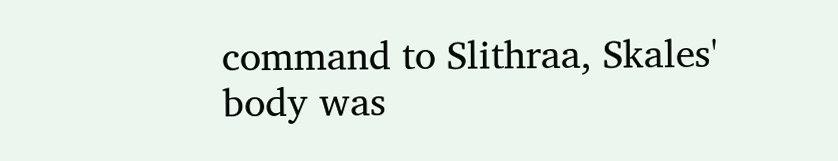command to Slithraa, Skales' body was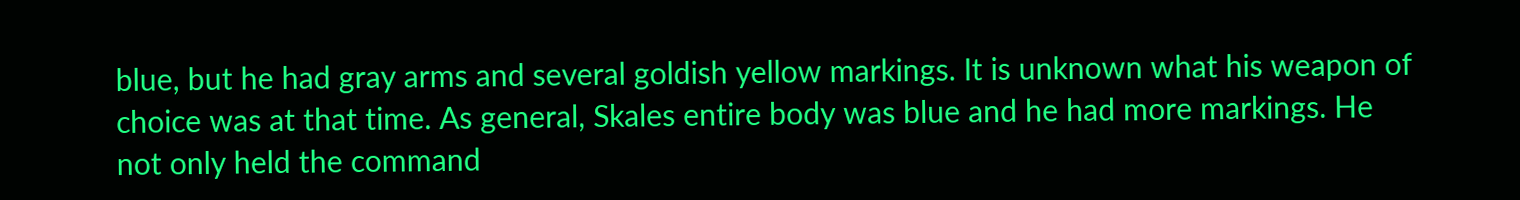blue, but he had gray arms and several goldish yellow markings. It is unknown what his weapon of choice was at that time. As general, Skales entire body was blue and he had more markings. He not only held the command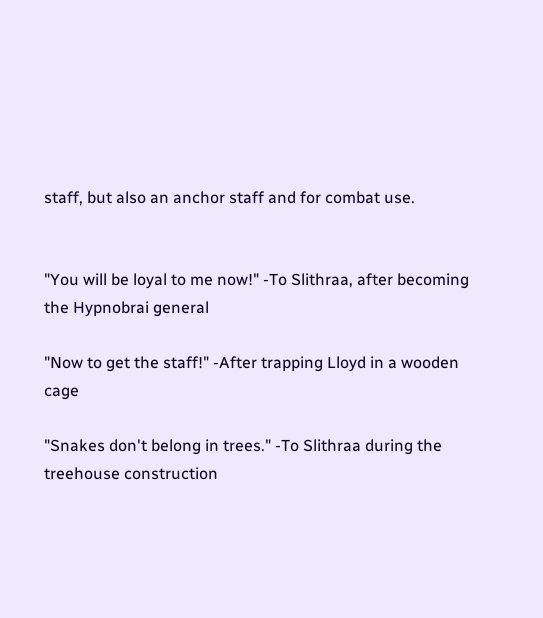staff, but also an anchor staff and for combat use.


"You will be loyal to me now!" -To Slithraa, after becoming the Hypnobrai general

"Now to get the staff!" -After trapping Lloyd in a wooden cage

"Snakes don't belong in trees." -To Slithraa during the treehouse construction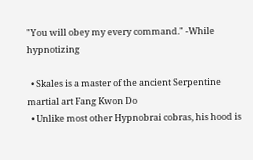"You will obey my every command." -While hypnotizing

  • Skales is a master of the ancient Serpentine martial art Fang Kwon Do
  • Unlike most other Hypnobrai cobras, his hood is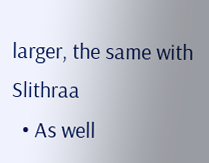larger, the same with Slithraa
  • As well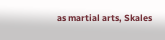as martial arts, Skales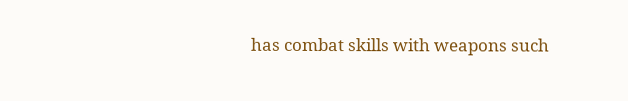has combat skills with weapons such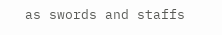as swords and staffs